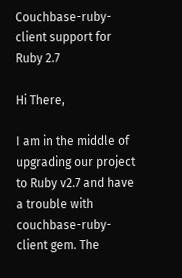Couchbase-ruby-client support for Ruby 2.7

Hi There,

I am in the middle of upgrading our project to Ruby v2.7 and have a trouble with couchbase-ruby-client gem. The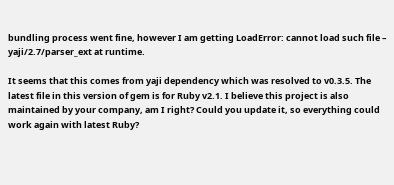bundling process went fine, however I am getting LoadError: cannot load such file – yaji/2.7/parser_ext at runtime.

It seems that this comes from yaji dependency which was resolved to v0.3.5. The latest file in this version of gem is for Ruby v2.1. I believe this project is also maintained by your company, am I right? Could you update it, so everything could work again with latest Ruby?